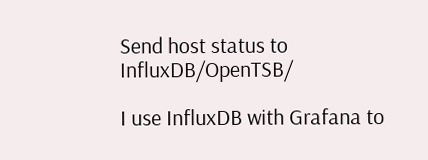Send host status to InfluxDB/OpenTSB/

I use InfluxDB with Grafana to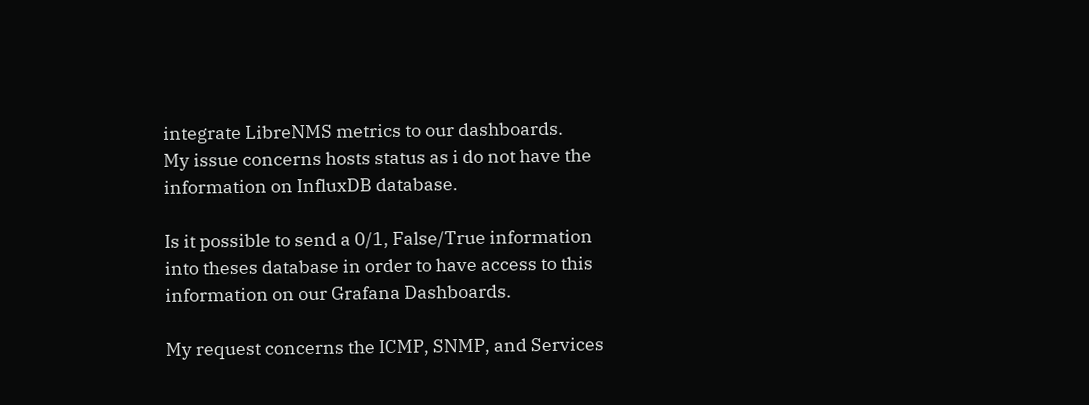integrate LibreNMS metrics to our dashboards.
My issue concerns hosts status as i do not have the information on InfluxDB database.

Is it possible to send a 0/1, False/True information into theses database in order to have access to this information on our Grafana Dashboards.

My request concerns the ICMP, SNMP, and Services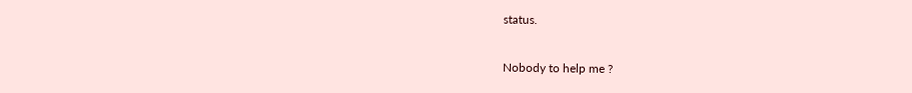status.

Nobody to help me ?